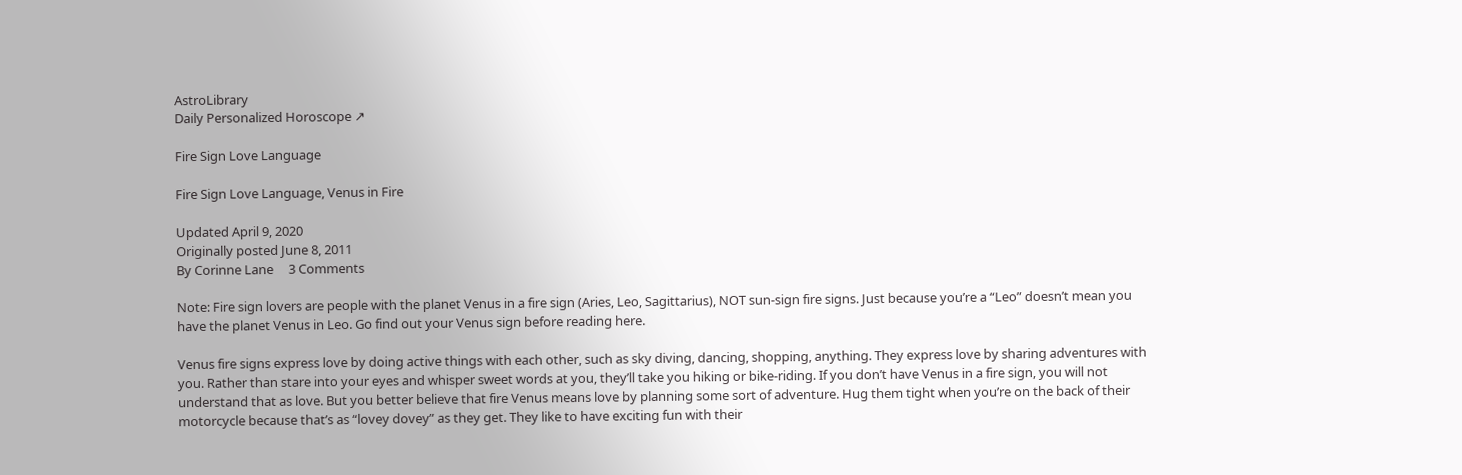AstroLibrary
Daily Personalized Horoscope ↗

Fire Sign Love Language

Fire Sign Love Language, Venus in Fire

Updated April 9, 2020
Originally posted June 8, 2011
By Corinne Lane     3 Comments

Note: Fire sign lovers are people with the planet Venus in a fire sign (Aries, Leo, Sagittarius), NOT sun-sign fire signs. Just because you’re a “Leo” doesn’t mean you have the planet Venus in Leo. Go find out your Venus sign before reading here.

Venus fire signs express love by doing active things with each other, such as sky diving, dancing, shopping, anything. They express love by sharing adventures with you. Rather than stare into your eyes and whisper sweet words at you, they’ll take you hiking or bike-riding. If you don’t have Venus in a fire sign, you will not understand that as love. But you better believe that fire Venus means love by planning some sort of adventure. Hug them tight when you’re on the back of their motorcycle because that’s as “lovey dovey” as they get. They like to have exciting fun with their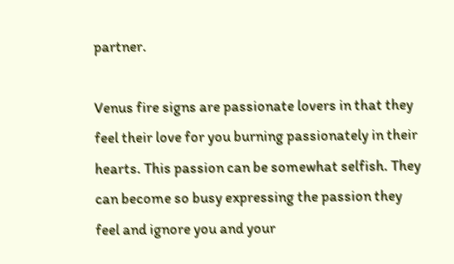partner.

Venus fire signs are passionate lovers in that they feel their love for you burning passionately in their hearts. This passion can be somewhat selfish. They can become so busy expressing the passion they feel and ignore you and your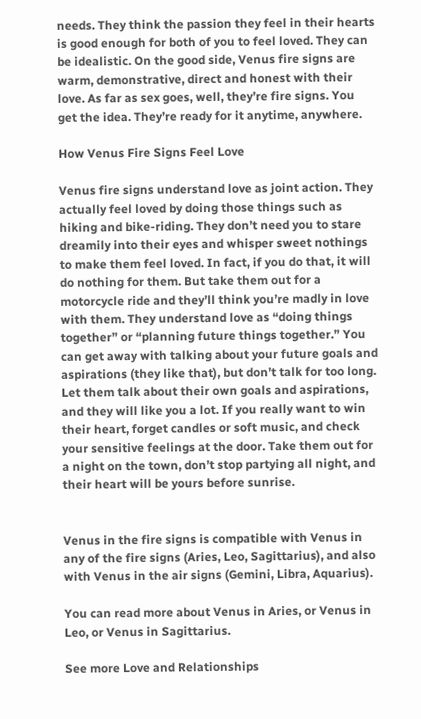needs. They think the passion they feel in their hearts is good enough for both of you to feel loved. They can be idealistic. On the good side, Venus fire signs are warm, demonstrative, direct and honest with their love. As far as sex goes, well, they’re fire signs. You get the idea. They’re ready for it anytime, anywhere.

How Venus Fire Signs Feel Love

Venus fire signs understand love as joint action. They actually feel loved by doing those things such as hiking and bike-riding. They don’t need you to stare dreamily into their eyes and whisper sweet nothings to make them feel loved. In fact, if you do that, it will do nothing for them. But take them out for a motorcycle ride and they’ll think you’re madly in love with them. They understand love as “doing things together” or “planning future things together.” You can get away with talking about your future goals and aspirations (they like that), but don’t talk for too long. Let them talk about their own goals and aspirations, and they will like you a lot. If you really want to win their heart, forget candles or soft music, and check your sensitive feelings at the door. Take them out for a night on the town, don’t stop partying all night, and their heart will be yours before sunrise.


Venus in the fire signs is compatible with Venus in any of the fire signs (Aries, Leo, Sagittarius), and also with Venus in the air signs (Gemini, Libra, Aquarius).

You can read more about Venus in Aries, or Venus in Leo, or Venus in Sagittarius.

See more Love and Relationships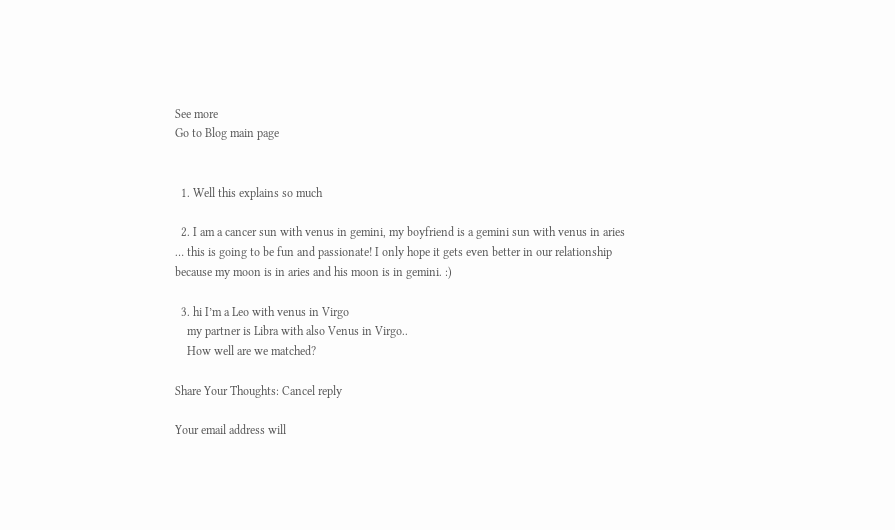See more
Go to Blog main page


  1. Well this explains so much

  2. I am a cancer sun with venus in gemini, my boyfriend is a gemini sun with venus in aries … this is going to be fun and passionate! I only hope it gets even better in our relationship because my moon is in aries and his moon is in gemini. :)

  3. hi I’m a Leo with venus in Virgo
    my partner is Libra with also Venus in Virgo..
    How well are we matched?

Share Your Thoughts: Cancel reply

Your email address will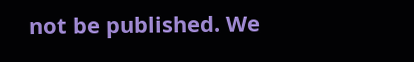not be published. We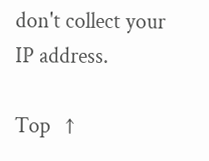don't collect your IP address.

Top   ↑